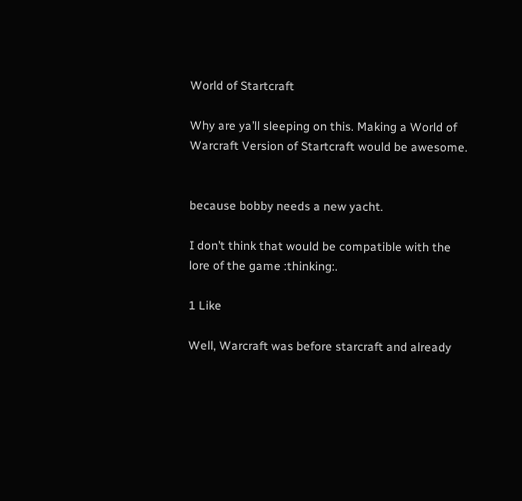World of Startcraft

Why are ya’ll sleeping on this. Making a World of Warcraft Version of Startcraft would be awesome.


because bobby needs a new yacht.

I don’t think that would be compatible with the lore of the game :thinking:.

1 Like

Well, Warcraft was before starcraft and already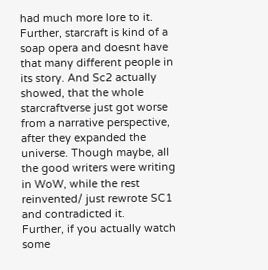had much more lore to it. Further, starcraft is kind of a soap opera and doesnt have that many different people in its story. And Sc2 actually showed, that the whole starcraftverse just got worse from a narrative perspective, after they expanded the universe. Though maybe, all the good writers were writing in WoW, while the rest reinvented/ just rewrote SC1 and contradicted it.
Further, if you actually watch some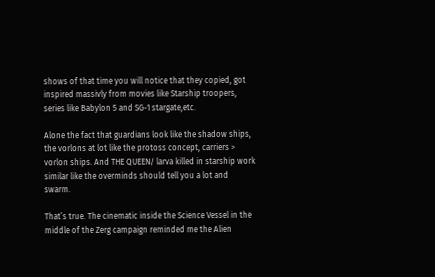shows of that time you will notice that they copied, got inspired massivly from movies like Starship troopers, series like Babylon 5 and SG-1 stargate,etc.

Alone the fact that guardians look like the shadow ships, the vorlons at lot like the protoss concept, carriers > vorlon ships. And THE QUEEN/ larva killed in starship work similar like the overminds should tell you a lot and swarm.

That’s true. The cinematic inside the Science Vessel in the middle of the Zerg campaign reminded me the Alien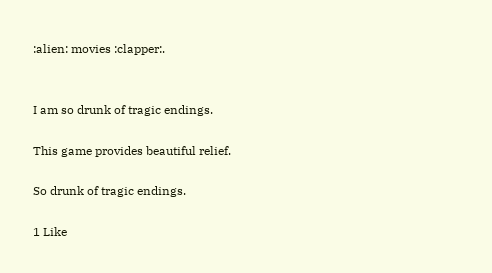:alien: movies :clapper:.


I am so drunk of tragic endings.

This game provides beautiful relief.

So drunk of tragic endings.

1 Like